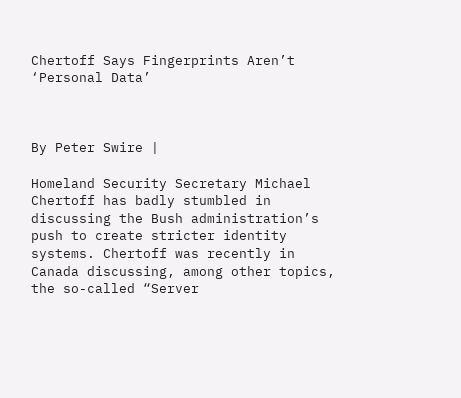Chertoff Says Fingerprints Aren’t ‘Personal Data’



By Peter Swire |

Homeland Security Secretary Michael Chertoff has badly stumbled in discussing the Bush administration’s push to create stricter identity systems. Chertoff was recently in Canada discussing, among other topics, the so-called “Server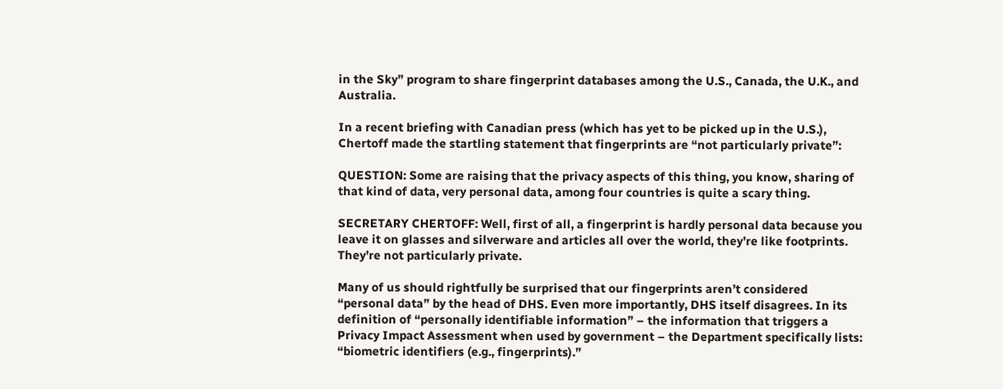in the Sky” program to share fingerprint databases among the U.S., Canada, the U.K., and Australia.

In a recent briefing with Canadian press (which has yet to be picked up in the U.S.), Chertoff made the startling statement that fingerprints are “not particularly private”:

QUESTION: Some are raising that the privacy aspects of this thing, you know, sharing of that kind of data, very personal data, among four countries is quite a scary thing.

SECRETARY CHERTOFF: Well, first of all, a fingerprint is hardly personal data because you leave it on glasses and silverware and articles all over the world, they’re like footprints. They’re not particularly private.

Many of us should rightfully be surprised that our fingerprints aren’t considered “personal data” by the head of DHS. Even more importantly, DHS itself disagrees. In its definition of “personally identifiable information” – the information that triggers a Privacy Impact Assessment when used by government – the Department specifically lists: “biometric identifiers (e.g., fingerprints).”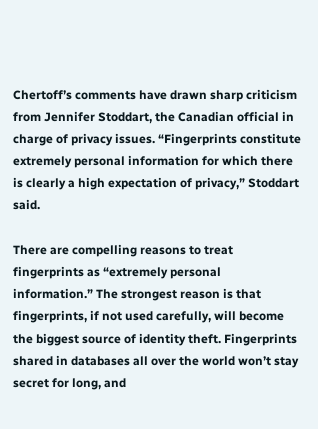Chertoff’s comments have drawn sharp criticism from Jennifer Stoddart, the Canadian official in charge of privacy issues. “Fingerprints constitute extremely personal information for which there is clearly a high expectation of privacy,” Stoddart said.

There are compelling reasons to treat fingerprints as “extremely personal information.” The strongest reason is that fingerprints, if not used carefully, will become the biggest source of identity theft. Fingerprints shared in databases all over the world won’t stay secret for long, and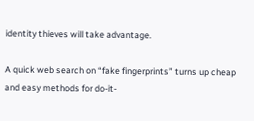identity thieves will take advantage.

A quick web search on “fake fingerprints” turns up cheap and easy methods for do-it-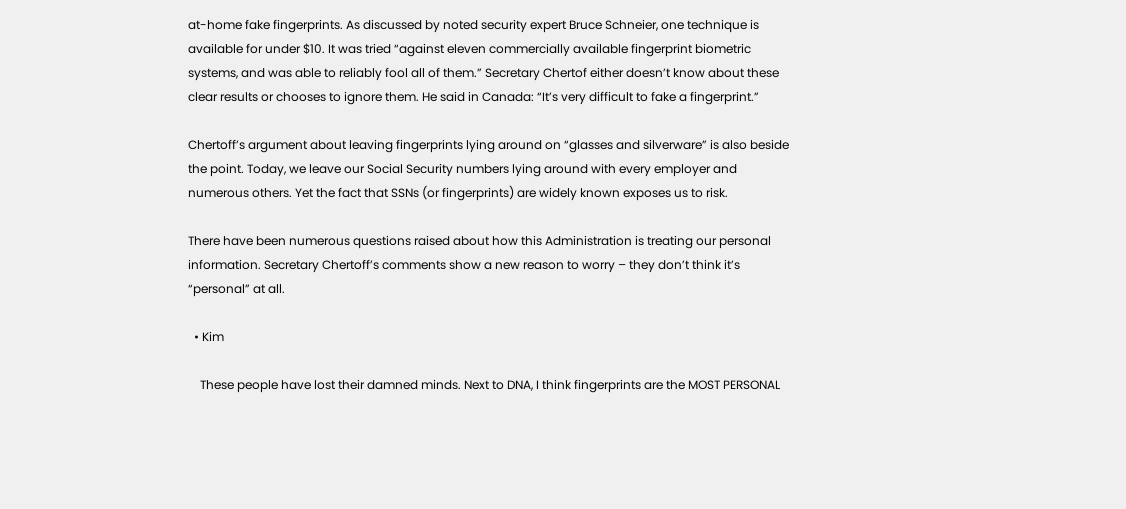at-home fake fingerprints. As discussed by noted security expert Bruce Schneier, one technique is available for under $10. It was tried “against eleven commercially available fingerprint biometric systems, and was able to reliably fool all of them.” Secretary Chertof either doesn’t know about these clear results or chooses to ignore them. He said in Canada: “It’s very difficult to fake a fingerprint.”

Chertoff’s argument about leaving fingerprints lying around on “glasses and silverware” is also beside the point. Today, we leave our Social Security numbers lying around with every employer and numerous others. Yet the fact that SSNs (or fingerprints) are widely known exposes us to risk.

There have been numerous questions raised about how this Administration is treating our personal information. Secretary Chertoff’s comments show a new reason to worry – they don’t think it’s “personal” at all.

  • Kim

    These people have lost their damned minds. Next to DNA, I think fingerprints are the MOST PERSONAL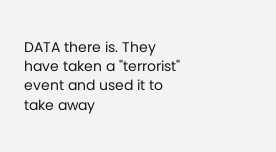DATA there is. They have taken a "terrorist" event and used it to take away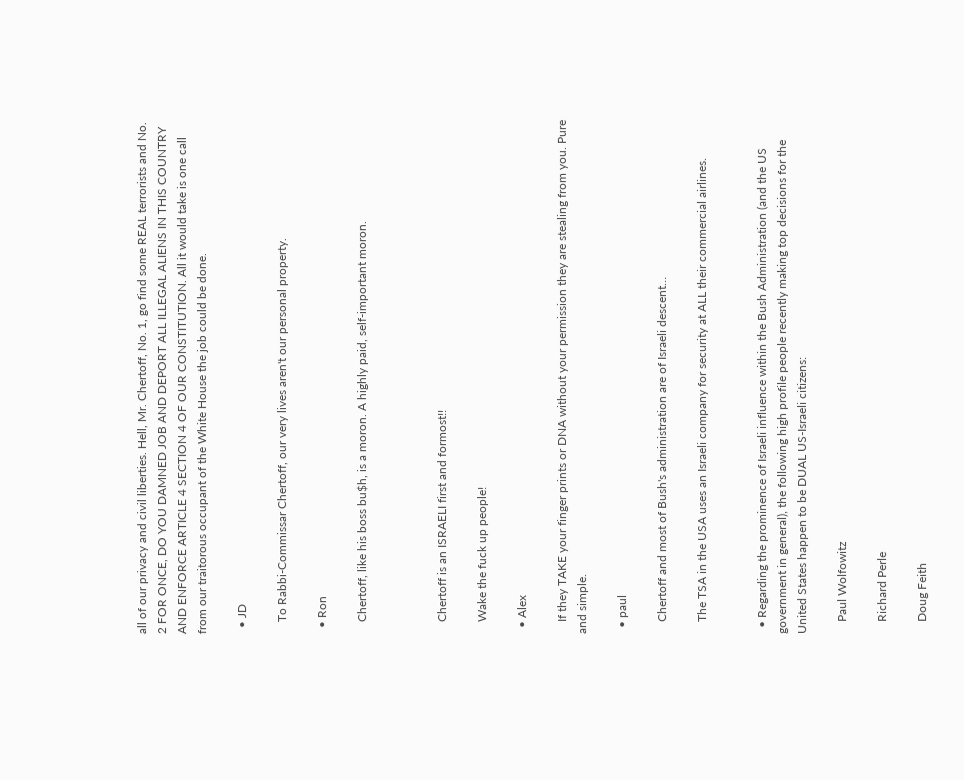all of our privacy and civil liberties. Hell, Mr. Chertoff, No. 1, go find some REAL terrorists and No. 2 FOR ONCE, DO YOU DAMNED JOB AND DEPORT ALL ILLEGAL ALIENS IN THIS COUNTRY AND ENFORCE ARTICLE 4 SECTION 4 OF OUR CONSTITUTION. All it would take is one call from our traitorous occupant of the White House the job could be done.

  • JD

    To Rabbi-Commissar Chertoff, our very lives aren't our personal property.

  • Ron

    Chertoff, like his boss bu$h, is a moron. A highly paid, self-important moron.



    Chertoff is an ISRAELI first and formost!!

    Wake the fuck up people!

  • Alex

    If they TAKE your finger prints or DNA without your permission they are stealing from you. Pure and simple.

  • paul

    Chertoff and most of Bush's administration are of Israeli descent…

    The TSA in the USA uses an Israeli company for security at ALL their commercial airlines.


  • Regarding the prominence of Israeli influence within the Bush Administration (and the US government in general), the following high profile people recently making top decisions for the United States happen to be DUAL US-Israeli citizens:

    Paul Wolfowitz

    Richard Perle

    Doug Feith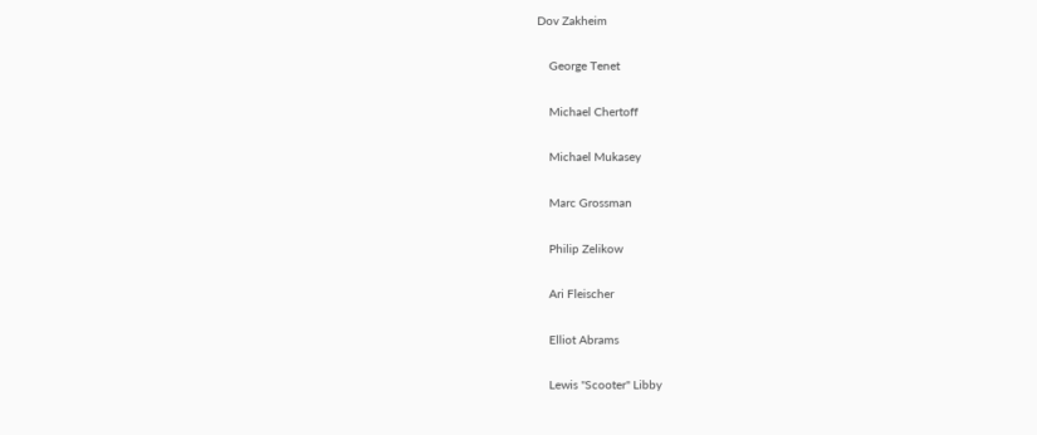Dov Zakheim

    George Tenet

    Michael Chertoff

    Michael Mukasey

    Marc Grossman

    Philip Zelikow

    Ari Fleischer

    Elliot Abrams

    Lewis "Scooter" Libby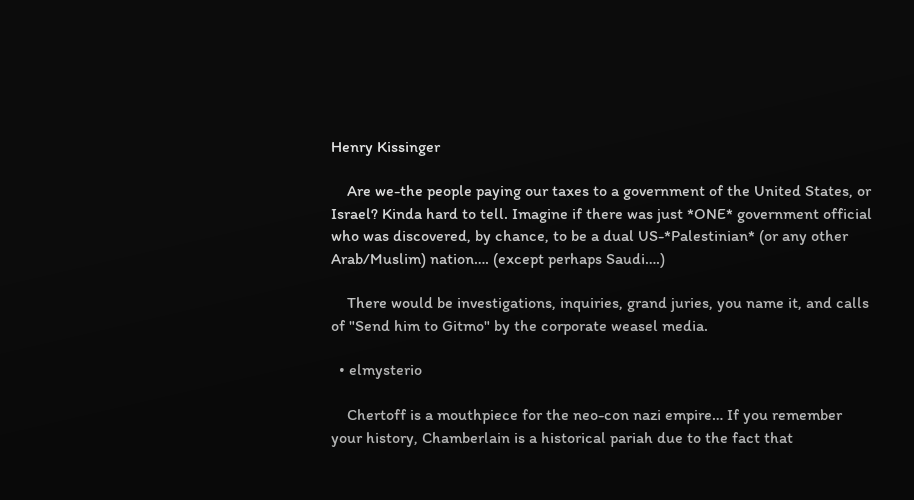Henry Kissinger

    Are we-the people paying our taxes to a government of the United States, or Israel? Kinda hard to tell. Imagine if there was just *ONE* government official who was discovered, by chance, to be a dual US-*Palestinian* (or any other Arab/Muslim) nation…. (except perhaps Saudi….)

    There would be investigations, inquiries, grand juries, you name it, and calls of "Send him to Gitmo" by the corporate weasel media.

  • elmysterio

    Chertoff is a mouthpiece for the neo-con nazi empire… If you remember your history, Chamberlain is a historical pariah due to the fact that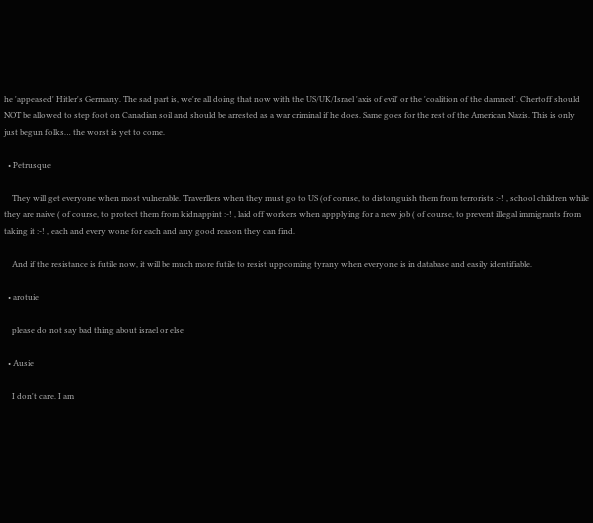he 'appeased' Hitler's Germany. The sad part is, we're all doing that now with the US/UK/Israel 'axis of evil' or the 'coalition of the damned'. Chertoff should NOT be allowed to step foot on Canadian soil and should be arrested as a war criminal if he does. Same goes for the rest of the American Nazis. This is only just begun folks… the worst is yet to come.

  • Petrusque

    They will get everyone when most vulnerable. Traverllers when they must go to US (of coruse, to distonguish them from terrorists :-! , school children while they are naive ( of course, to protect them from kidnappint :-! , laid off workers when appplying for a new job ( of course, to prevent illegal immigrants from taking it :-! , each and every wone for each and any good reason they can find.

    And if the resistance is futile now, it will be much more futile to resist uppcoming tyrany when everyone is in database and easily identifiable.

  • arotuie

    please do not say bad thing about israel or else

  • Ausie

    I don't care. I am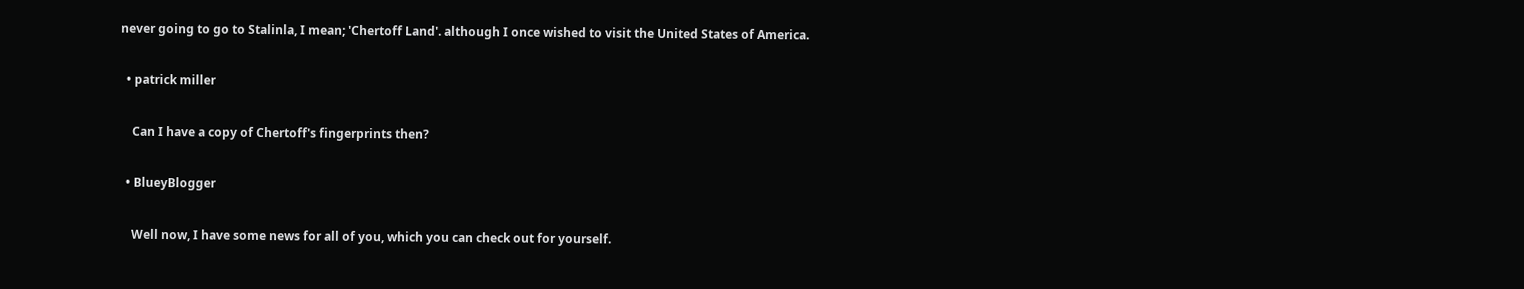never going to go to Stalinla, I mean; 'Chertoff Land'. although I once wished to visit the United States of America.

  • patrick miller

    Can I have a copy of Chertoff's fingerprints then?

  • BlueyBlogger

    Well now, I have some news for all of you, which you can check out for yourself.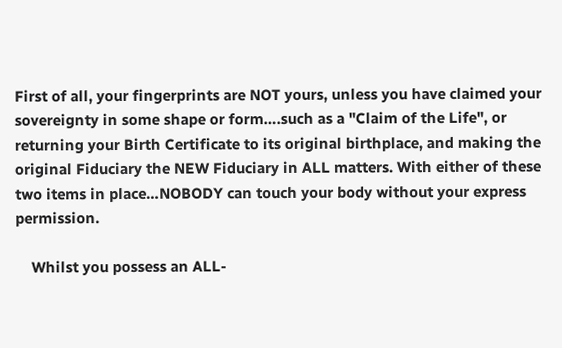First of all, your fingerprints are NOT yours, unless you have claimed your sovereignty in some shape or form….such as a "Claim of the Life", or returning your Birth Certificate to its original birthplace, and making the original Fiduciary the NEW Fiduciary in ALL matters. With either of these two items in place…NOBODY can touch your body without your express permission.

    Whilst you possess an ALL-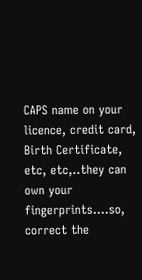CAPS name on your licence, credit card, Birth Certificate, etc, etc,..they can own your fingerprints….so, correct the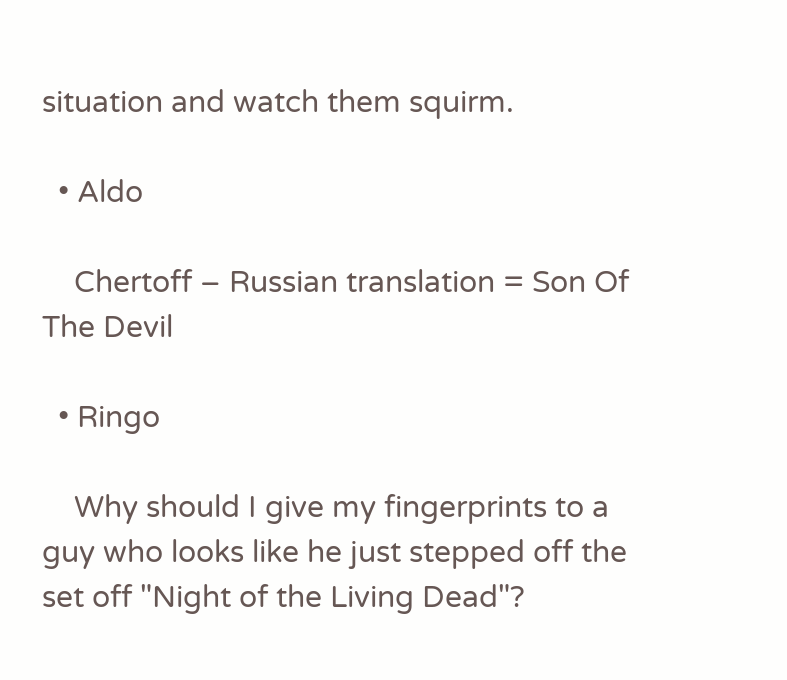situation and watch them squirm.

  • Aldo

    Chertoff – Russian translation = Son Of The Devil

  • Ringo

    Why should I give my fingerprints to a guy who looks like he just stepped off the set off "Night of the Living Dead"?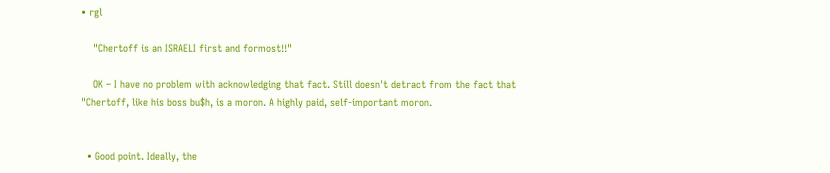• rgl

    "Chertoff is an ISRAELI first and formost!!"

    OK – I have no problem with acknowledging that fact. Still doesn't detract from the fact that "Chertoff, like his boss bu$h, is a moron. A highly paid, self-important moron.


  • Good point. Ideally, the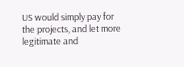US would simply pay for the projects, and let more legitimate and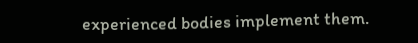experienced bodies implement them.